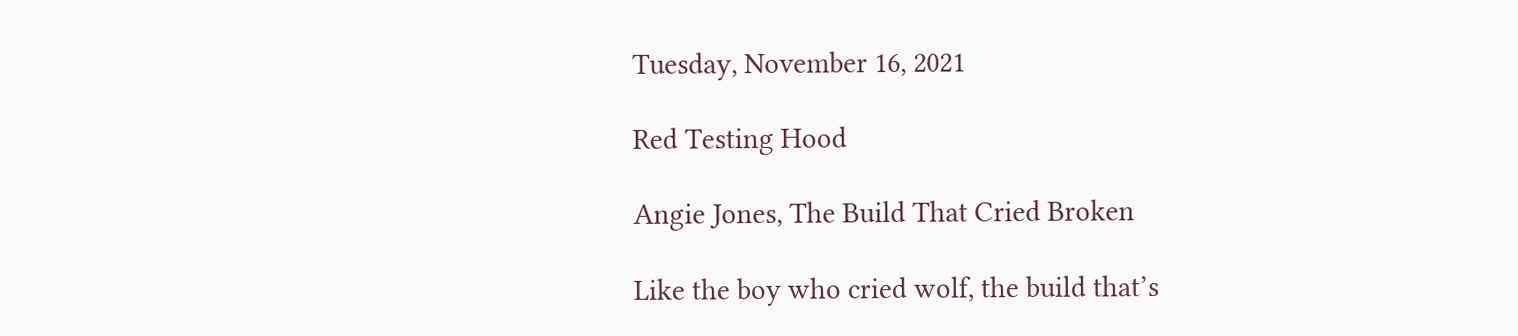Tuesday, November 16, 2021

Red Testing Hood

Angie Jones, The Build That Cried Broken

Like the boy who cried wolf, the build that’s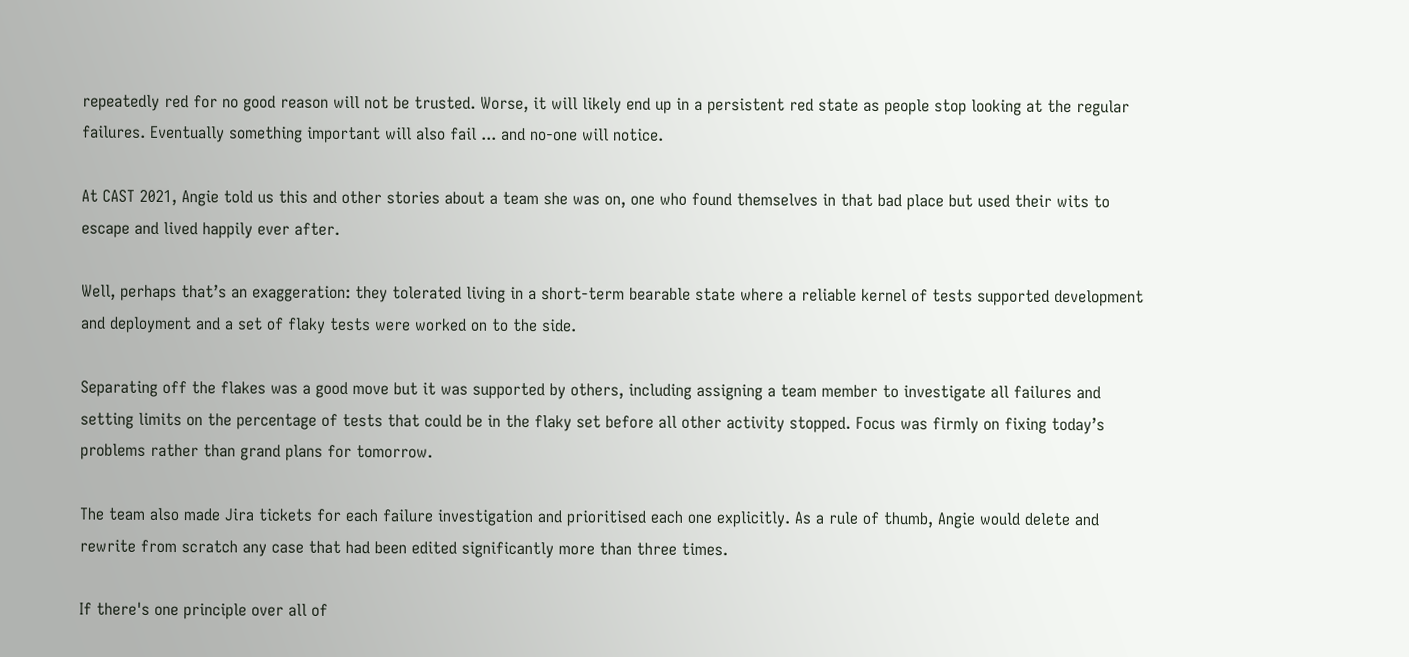repeatedly red for no good reason will not be trusted. Worse, it will likely end up in a persistent red state as people stop looking at the regular failures. Eventually something important will also fail ... and no-one will notice.

At CAST 2021, Angie told us this and other stories about a team she was on, one who found themselves in that bad place but used their wits to escape and lived happily ever after.

Well, perhaps that’s an exaggeration: they tolerated living in a short-term bearable state where a reliable kernel of tests supported development and deployment and a set of flaky tests were worked on to the side.

Separating off the flakes was a good move but it was supported by others, including assigning a team member to investigate all failures and setting limits on the percentage of tests that could be in the flaky set before all other activity stopped. Focus was firmly on fixing today’s problems rather than grand plans for tomorrow.

The team also made Jira tickets for each failure investigation and prioritised each one explicitly. As a rule of thumb, Angie would delete and rewrite from scratch any case that had been edited significantly more than three times.

If there's one principle over all of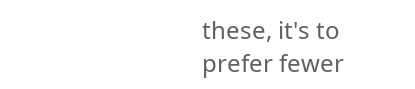these, it's to prefer fewer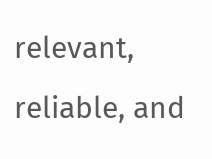relevant, reliable, and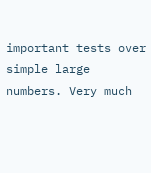important tests over simple large numbers. Very much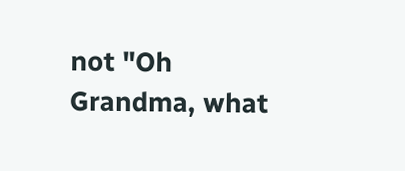not "Oh Grandma, what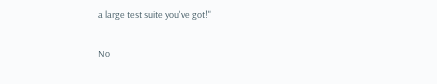a large test suite you've got!"

No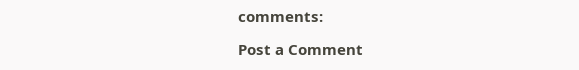comments:

Post a Comment